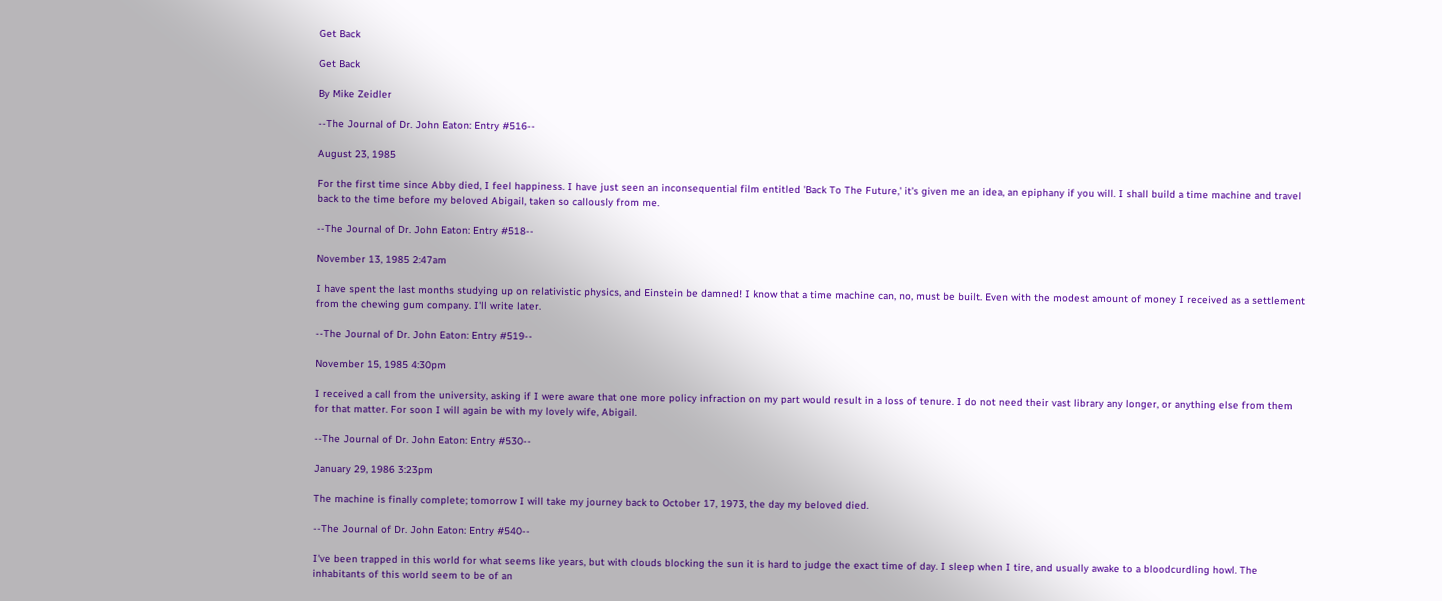Get Back

Get Back

By Mike Zeidler

--The Journal of Dr. John Eaton: Entry #516--

August 23, 1985

For the first time since Abby died, I feel happiness. I have just seen an inconsequential film entitled 'Back To The Future,' it's given me an idea, an epiphany if you will. I shall build a time machine and travel back to the time before my beloved Abigail, taken so callously from me.

--The Journal of Dr. John Eaton: Entry #518--

November 13, 1985 2:47am

I have spent the last months studying up on relativistic physics, and Einstein be damned! I know that a time machine can, no, must be built. Even with the modest amount of money I received as a settlement from the chewing gum company. I'll write later.

--The Journal of Dr. John Eaton: Entry #519--

November 15, 1985 4:30pm

I received a call from the university, asking if I were aware that one more policy infraction on my part would result in a loss of tenure. I do not need their vast library any longer, or anything else from them for that matter. For soon I will again be with my lovely wife, Abigail.

--The Journal of Dr. John Eaton: Entry #530--

January 29, 1986 3:23pm

The machine is finally complete; tomorrow I will take my journey back to October 17, 1973, the day my beloved died.

--The Journal of Dr. John Eaton: Entry #540--

I've been trapped in this world for what seems like years, but with clouds blocking the sun it is hard to judge the exact time of day. I sleep when I tire, and usually awake to a bloodcurdling howl. The inhabitants of this world seem to be of an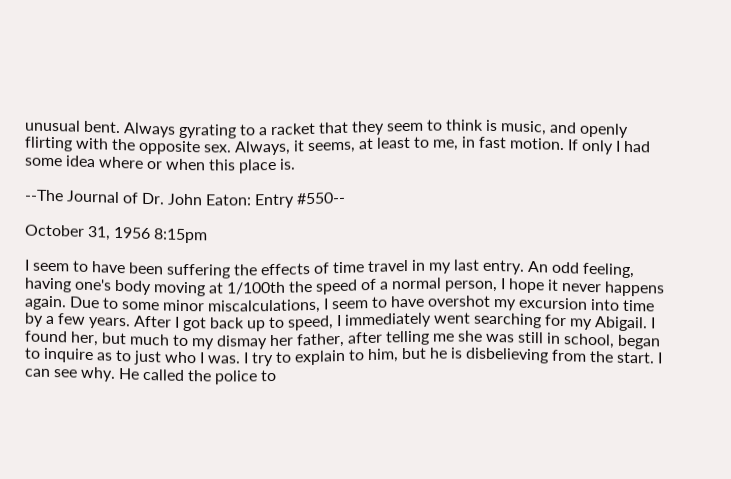unusual bent. Always gyrating to a racket that they seem to think is music, and openly flirting with the opposite sex. Always, it seems, at least to me, in fast motion. If only I had some idea where or when this place is.

--The Journal of Dr. John Eaton: Entry #550--

October 31, 1956 8:15pm

I seem to have been suffering the effects of time travel in my last entry. An odd feeling, having one's body moving at 1/100th the speed of a normal person, I hope it never happens again. Due to some minor miscalculations, I seem to have overshot my excursion into time by a few years. After I got back up to speed, I immediately went searching for my Abigail. I found her, but much to my dismay her father, after telling me she was still in school, began to inquire as to just who I was. I try to explain to him, but he is disbelieving from the start. I can see why. He called the police to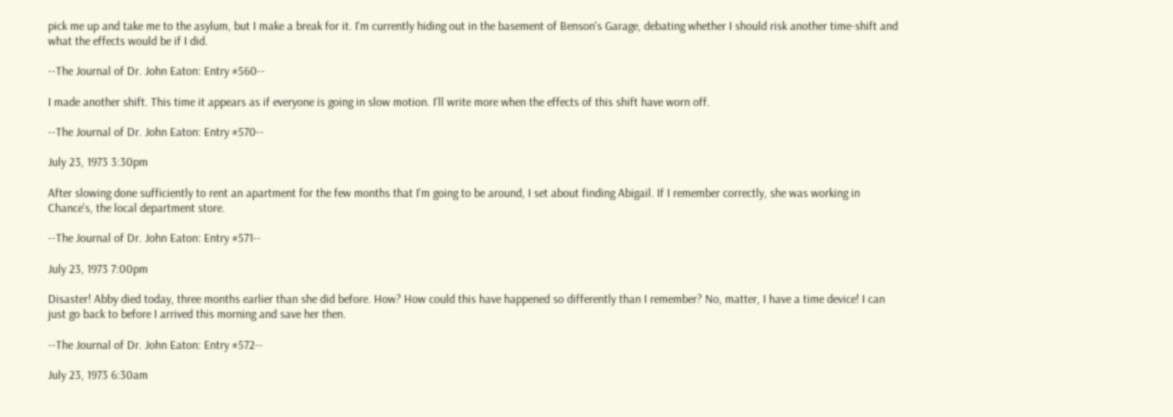pick me up and take me to the asylum, but I make a break for it. I'm currently hiding out in the basement of Benson's Garage, debating whether I should risk another time-shift and what the effects would be if I did.

--The Journal of Dr. John Eaton: Entry #560--

I made another shift. This time it appears as if everyone is going in slow motion. I'll write more when the effects of this shift have worn off.

--The Journal of Dr. John Eaton: Entry #570--

July 23, 1973 3:30pm

After slowing done sufficiently to rent an apartment for the few months that I'm going to be around, I set about finding Abigail. If I remember correctly, she was working in Chance's, the local department store.

--The Journal of Dr. John Eaton: Entry #571--

July 23, 1973 7:00pm

Disaster! Abby died today, three months earlier than she did before. How? How could this have happened so differently than I remember? No, matter, I have a time device! I can just go back to before I arrived this morning and save her then.

--The Journal of Dr. John Eaton: Entry #572--

July 23, 1973 6:30am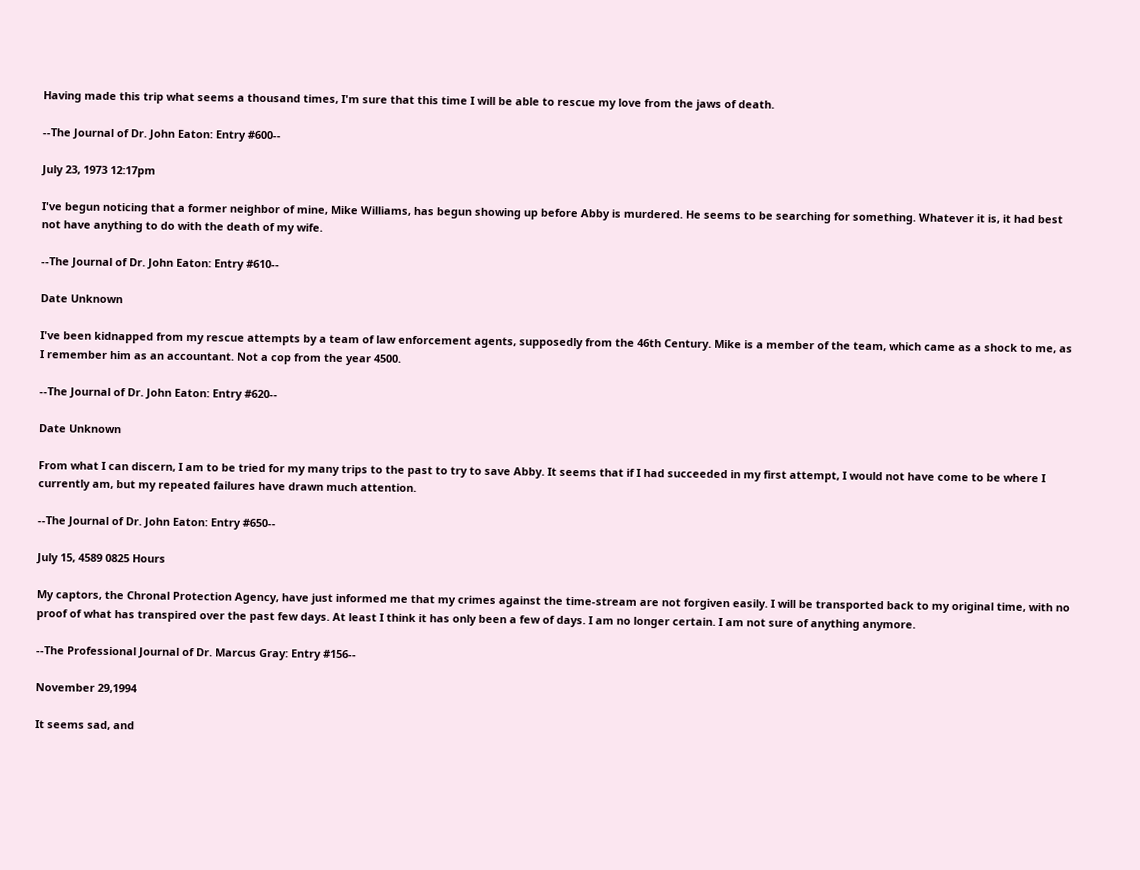Having made this trip what seems a thousand times, I'm sure that this time I will be able to rescue my love from the jaws of death.

--The Journal of Dr. John Eaton: Entry #600--

July 23, 1973 12:17pm

I've begun noticing that a former neighbor of mine, Mike Williams, has begun showing up before Abby is murdered. He seems to be searching for something. Whatever it is, it had best not have anything to do with the death of my wife.

--The Journal of Dr. John Eaton: Entry #610--

Date Unknown

I've been kidnapped from my rescue attempts by a team of law enforcement agents, supposedly from the 46th Century. Mike is a member of the team, which came as a shock to me, as I remember him as an accountant. Not a cop from the year 4500.

--The Journal of Dr. John Eaton: Entry #620--

Date Unknown

From what I can discern, I am to be tried for my many trips to the past to try to save Abby. It seems that if I had succeeded in my first attempt, I would not have come to be where I currently am, but my repeated failures have drawn much attention.

--The Journal of Dr. John Eaton: Entry #650--

July 15, 4589 0825 Hours

My captors, the Chronal Protection Agency, have just informed me that my crimes against the time-stream are not forgiven easily. I will be transported back to my original time, with no proof of what has transpired over the past few days. At least I think it has only been a few of days. I am no longer certain. I am not sure of anything anymore.

--The Professional Journal of Dr. Marcus Gray: Entry #156--

November 29,1994

It seems sad, and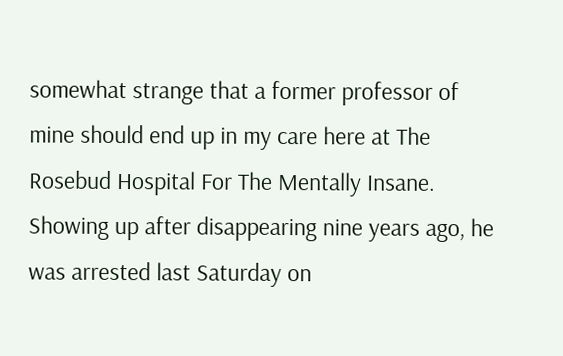somewhat strange that a former professor of mine should end up in my care here at The Rosebud Hospital For The Mentally Insane. Showing up after disappearing nine years ago, he was arrested last Saturday on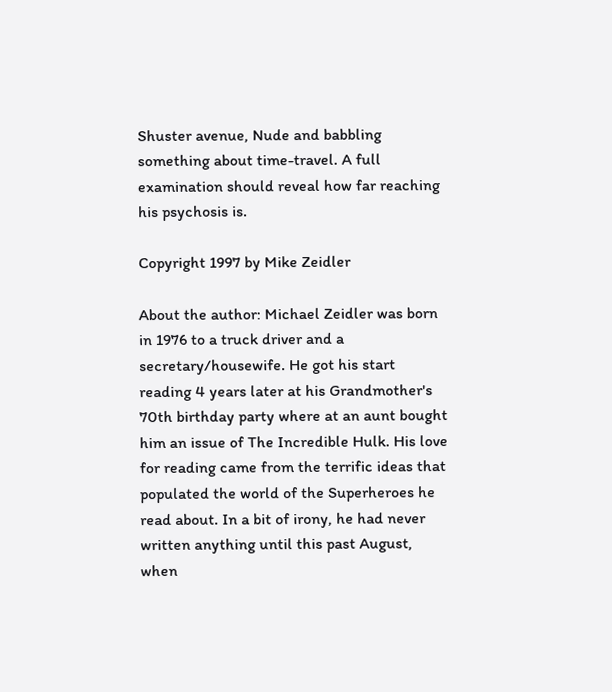Shuster avenue, Nude and babbling something about time-travel. A full examination should reveal how far reaching his psychosis is.

Copyright 1997 by Mike Zeidler

About the author: Michael Zeidler was born in 1976 to a truck driver and a secretary/housewife. He got his start reading 4 years later at his Grandmother's 70th birthday party where at an aunt bought him an issue of The Incredible Hulk. His love for reading came from the terrific ideas that populated the world of the Superheroes he read about. In a bit of irony, he had never written anything until this past August, when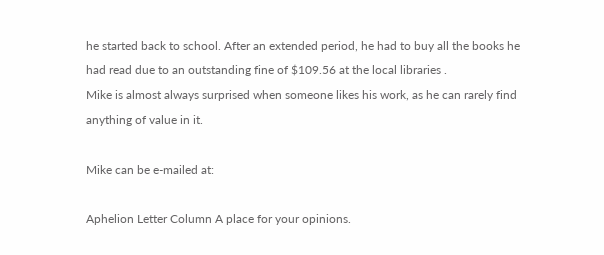he started back to school. After an extended period, he had to buy all the books he had read due to an outstanding fine of $109.56 at the local libraries .
Mike is almost always surprised when someone likes his work, as he can rarely find anything of value in it.

Mike can be e-mailed at:

Aphelion Letter Column A place for your opinions.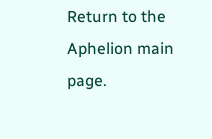Return to the Aphelion main page.